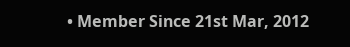• Member Since 21st Mar, 2012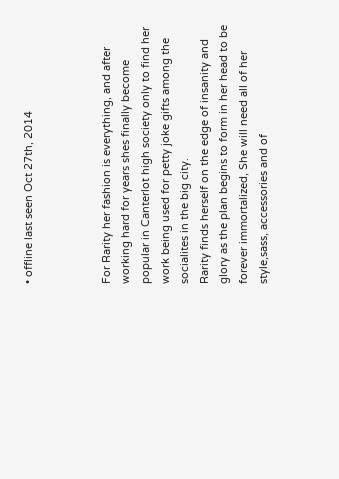• offline last seen Oct 27th, 2014



For Rarity her fashion is everything, and after working hard for years shes finally become popular in Canterlot high society only to find her work being used for petty joke gifts among the socialites in the big city.
Rarity finds herself on the edge of insanity and glory as the plan begins to form in her head to be forever immortalized, She will need all of her style,sass, accessories and of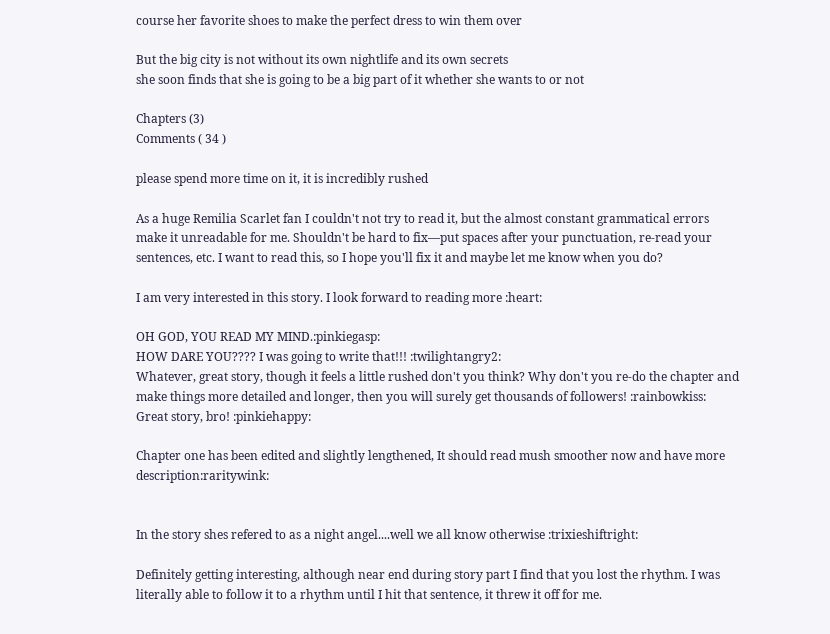course her favorite shoes to make the perfect dress to win them over

But the big city is not without its own nightlife and its own secrets
she soon finds that she is going to be a big part of it whether she wants to or not

Chapters (3)
Comments ( 34 )

please spend more time on it, it is incredibly rushed

As a huge Remilia Scarlet fan I couldn't not try to read it, but the almost constant grammatical errors make it unreadable for me. Shouldn't be hard to fix—put spaces after your punctuation, re-read your sentences, etc. I want to read this, so I hope you'll fix it and maybe let me know when you do?

I am very interested in this story. I look forward to reading more :heart:

OH GOD, YOU READ MY MIND.:pinkiegasp:
HOW DARE YOU???? I was going to write that!!! :twilightangry2:
Whatever, great story, though it feels a little rushed don't you think? Why don't you re-do the chapter and make things more detailed and longer, then you will surely get thousands of followers! :rainbowkiss:
Great story, bro! :pinkiehappy:

Chapter one has been edited and slightly lengthened, It should read mush smoother now and have more description:raritywink:


In the story shes refered to as a night angel....well we all know otherwise :trixieshiftright:

Definitely getting interesting, although near end during story part I find that you lost the rhythm. I was literally able to follow it to a rhythm until I hit that sentence, it threw it off for me.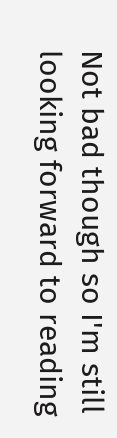Not bad though so I'm still looking forward to reading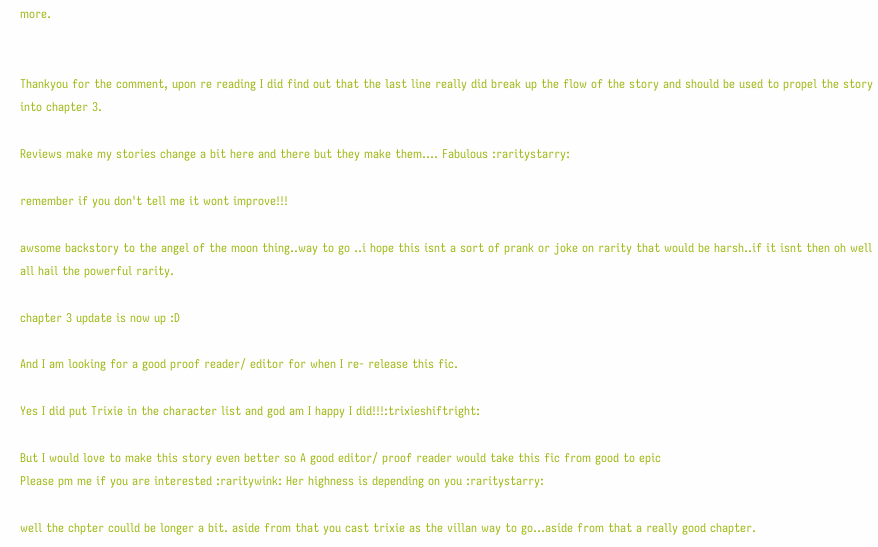more.


Thankyou for the comment, upon re reading I did find out that the last line really did break up the flow of the story and should be used to propel the story into chapter 3.

Reviews make my stories change a bit here and there but they make them.... Fabulous :raritystarry:

remember if you don't tell me it wont improve!!!

awsome backstory to the angel of the moon thing..way to go ..i hope this isnt a sort of prank or joke on rarity that would be harsh..if it isnt then oh well all hail the powerful rarity.

chapter 3 update is now up :D

And I am looking for a good proof reader/ editor for when I re- release this fic.

Yes I did put Trixie in the character list and god am I happy I did!!!:trixieshiftright:

But I would love to make this story even better so A good editor/ proof reader would take this fic from good to epic
Please pm me if you are interested :raritywink: Her highness is depending on you :raritystarry:

well the chpter coulld be longer a bit. aside from that you cast trixie as the villan way to go...aside from that a really good chapter.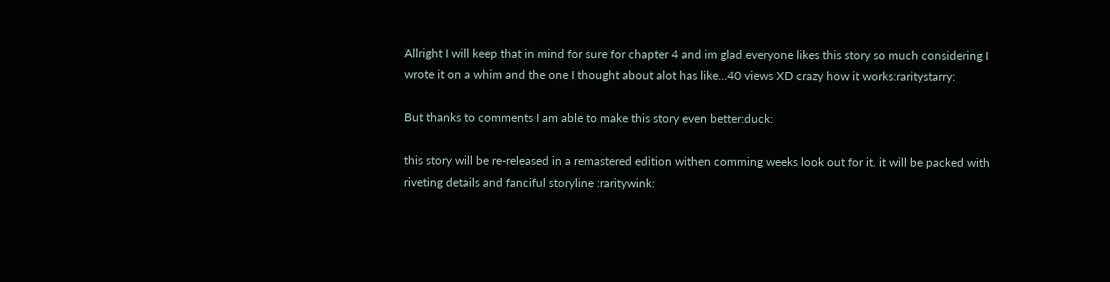Allright I will keep that in mind for sure for chapter 4 and im glad everyone likes this story so much considering I wrote it on a whim and the one I thought about alot has like...40 views XD crazy how it works:raritystarry:

But thanks to comments I am able to make this story even better:duck:

this story will be re-released in a remastered edition withen comming weeks look out for it. it will be packed with riveting details and fanciful storyline :raritywink: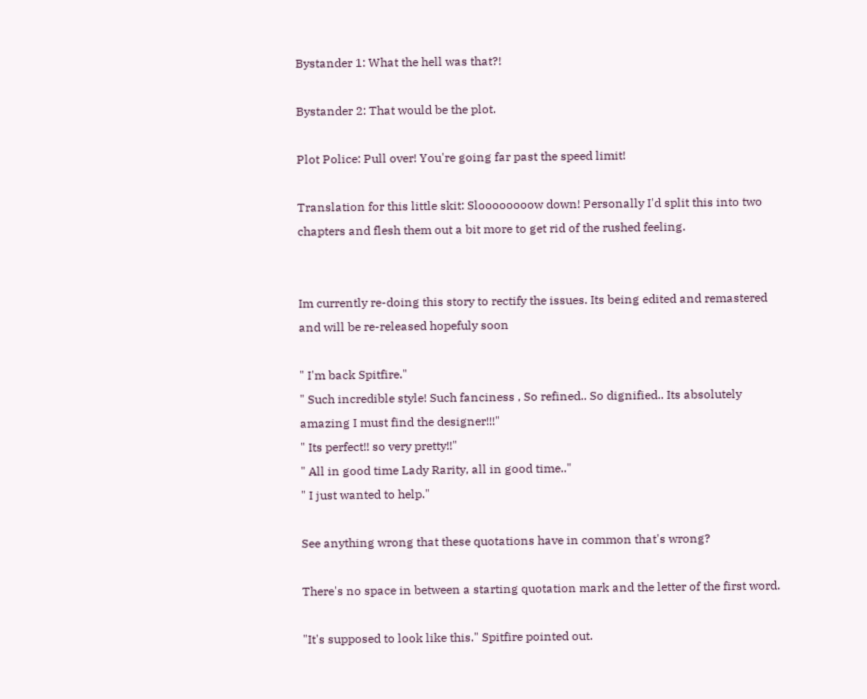Bystander 1: What the hell was that?!

Bystander 2: That would be the plot.

Plot Police: Pull over! You're going far past the speed limit!

Translation for this little skit: Sloooooooow down! Personally I'd split this into two chapters and flesh them out a bit more to get rid of the rushed feeling.


Im currently re-doing this story to rectify the issues. Its being edited and remastered and will be re-released hopefuly soon

" I'm back Spitfire."
" Such incredible style! Such fanciness , So refined.. So dignified.. Its absolutely amazing I must find the designer!!!"
" Its perfect!! so very pretty!!"
" All in good time Lady Rarity, all in good time.."
" I just wanted to help."

See anything wrong that these quotations have in common that's wrong?

There's no space in between a starting quotation mark and the letter of the first word.

"It's supposed to look like this." Spitfire pointed out.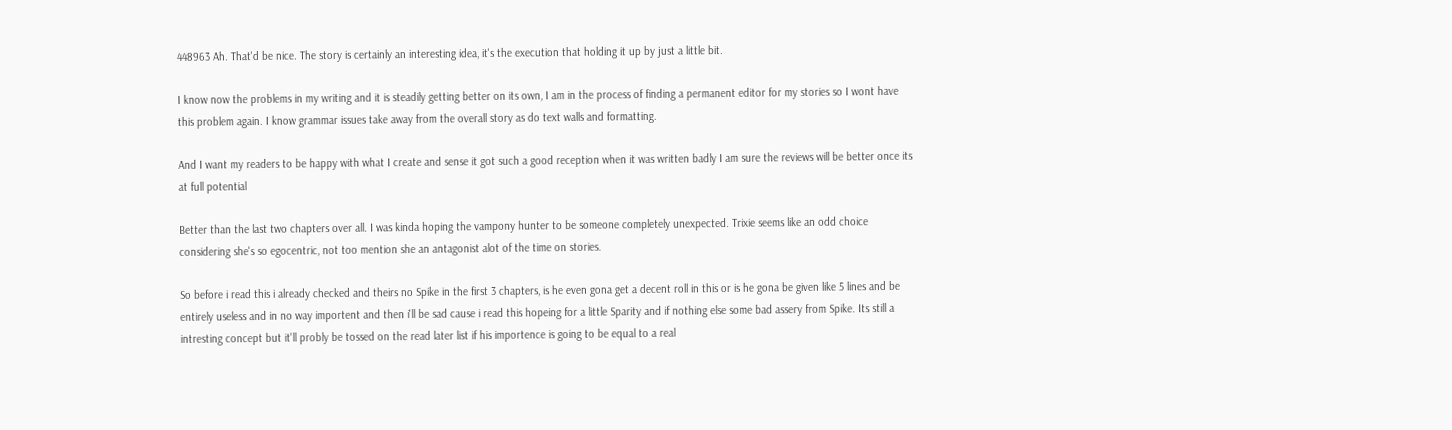448963 Ah. That'd be nice. The story is certainly an interesting idea, it's the execution that holding it up by just a little bit.

I know now the problems in my writing and it is steadily getting better on its own, I am in the process of finding a permanent editor for my stories so I wont have this problem again. I know grammar issues take away from the overall story as do text walls and formatting.

And I want my readers to be happy with what I create and sense it got such a good reception when it was written badly I am sure the reviews will be better once its at full potential

Better than the last two chapters over all. I was kinda hoping the vampony hunter to be someone completely unexpected. Trixie seems like an odd choice considering she's so egocentric, not too mention she an antagonist alot of the time on stories.

So before i read this i already checked and theirs no Spike in the first 3 chapters, is he even gona get a decent roll in this or is he gona be given like 5 lines and be entirely useless and in no way importent and then i'll be sad cause i read this hopeing for a little Sparity and if nothing else some bad assery from Spike. Its still a intresting concept but it'll probly be tossed on the read later list if his importence is going to be equal to a real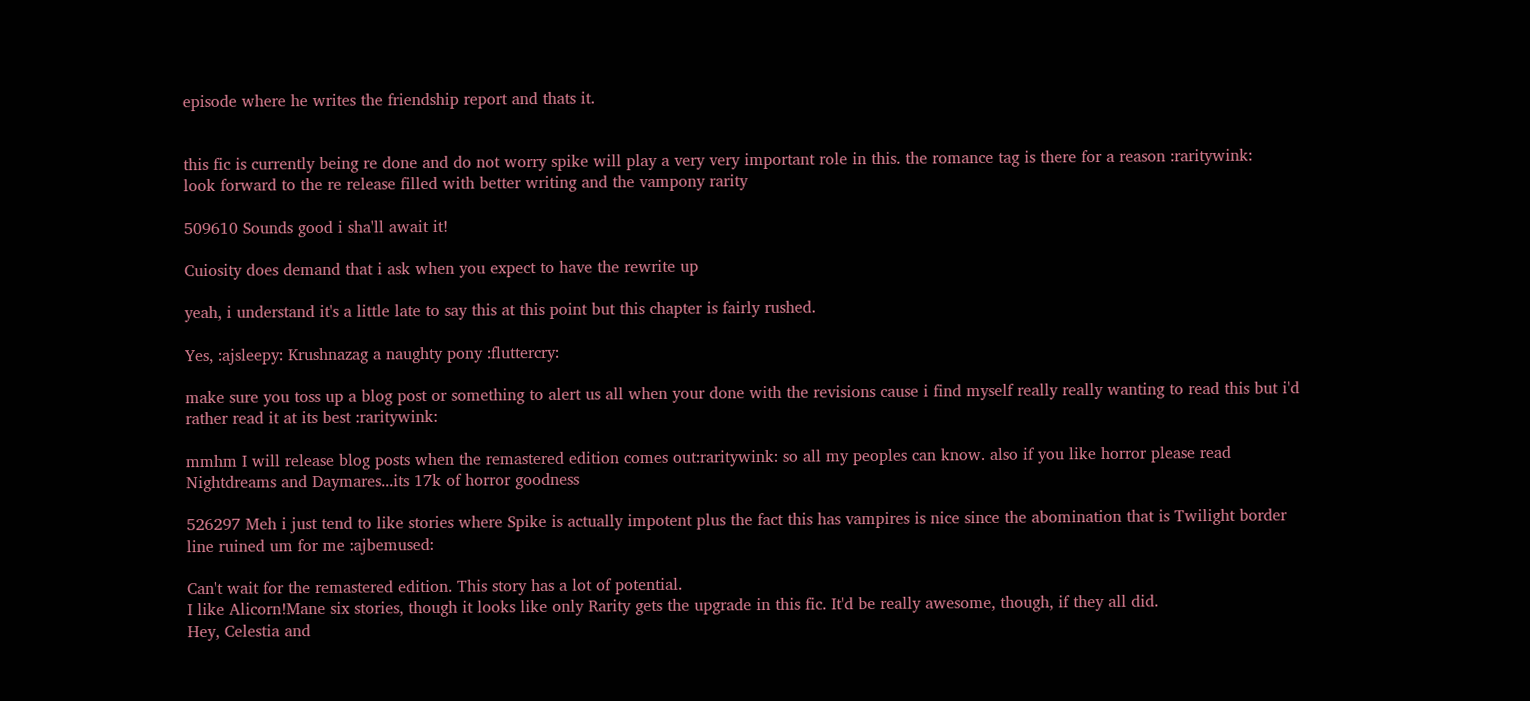episode where he writes the friendship report and thats it.


this fic is currently being re done and do not worry spike will play a very very important role in this. the romance tag is there for a reason :raritywink:
look forward to the re release filled with better writing and the vampony rarity

509610 Sounds good i sha'll await it!

Cuiosity does demand that i ask when you expect to have the rewrite up

yeah, i understand it's a little late to say this at this point but this chapter is fairly rushed.

Yes, :ajsleepy: Krushnazag a naughty pony :fluttercry:

make sure you toss up a blog post or something to alert us all when your done with the revisions cause i find myself really really wanting to read this but i'd rather read it at its best :raritywink:

mmhm I will release blog posts when the remastered edition comes out:raritywink: so all my peoples can know. also if you like horror please read Nightdreams and Daymares...its 17k of horror goodness

526297 Meh i just tend to like stories where Spike is actually impotent plus the fact this has vampires is nice since the abomination that is Twilight border line ruined um for me :ajbemused:

Can't wait for the remastered edition. This story has a lot of potential.
I like Alicorn!Mane six stories, though it looks like only Rarity gets the upgrade in this fic. It'd be really awesome, though, if they all did.
Hey, Celestia and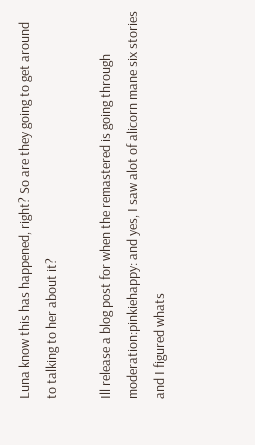Luna know this has happened, right? So are they going to get around to talking to her about it?

Ill release a blog post for when the remastered is going through moderation:pinkiehappy: and yes, I saw alot of alicorn mane six stories and I figured whats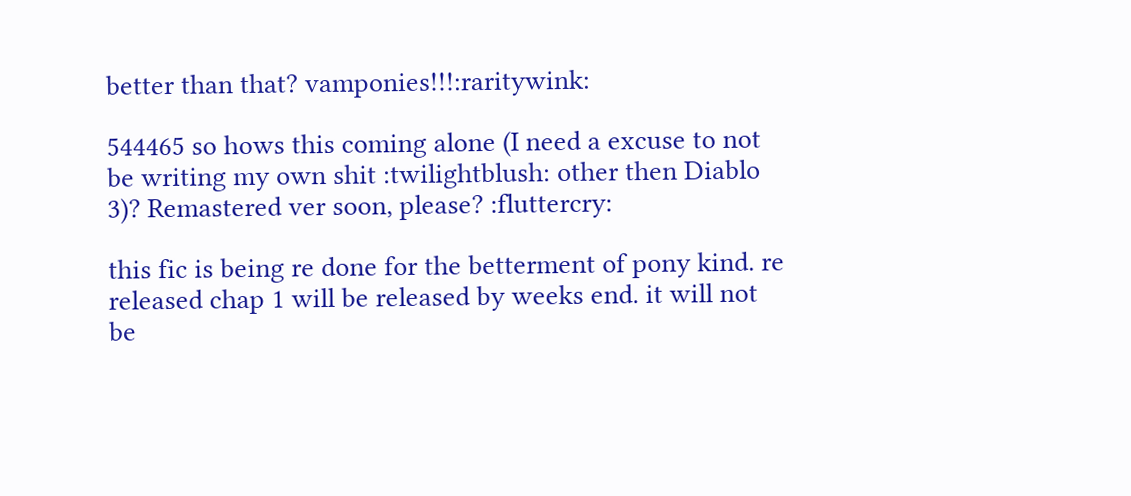better than that? vamponies!!!:raritywink:

544465 so hows this coming alone (I need a excuse to not be writing my own shit :twilightblush: other then Diablo 3)? Remastered ver soon, please? :fluttercry:

this fic is being re done for the betterment of pony kind. re released chap 1 will be released by weeks end. it will not be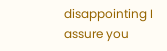disappointing I assure you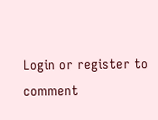Login or register to comment